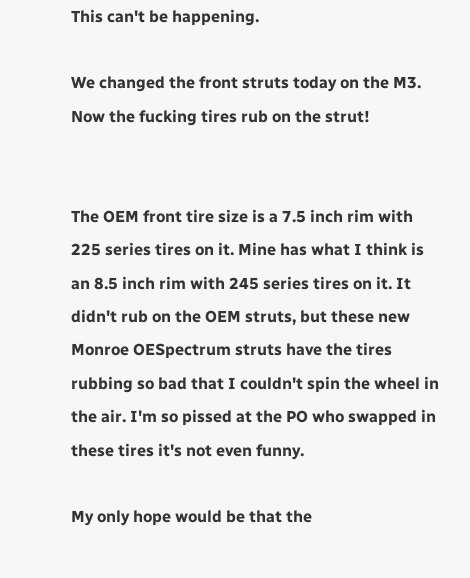This can't be happening.

We changed the front struts today on the M3. Now the fucking tires rub on the strut!


The OEM front tire size is a 7.5 inch rim with 225 series tires on it. Mine has what I think is an 8.5 inch rim with 245 series tires on it. It didn't rub on the OEM struts, but these new Monroe OESpectrum struts have the tires rubbing so bad that I couldn't spin the wheel in the air. I'm so pissed at the PO who swapped in these tires it's not even funny.

My only hope would be that the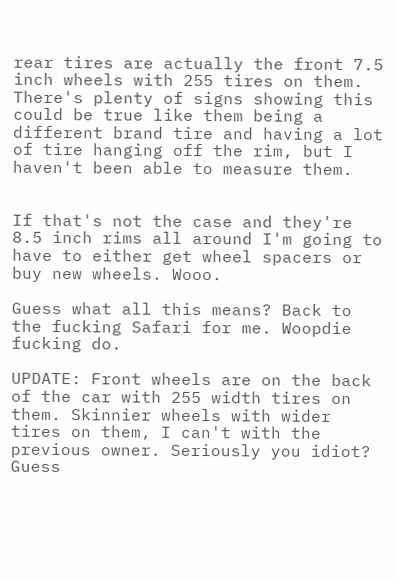rear tires are actually the front 7.5 inch wheels with 255 tires on them. There's plenty of signs showing this could be true like them being a different brand tire and having a lot of tire hanging off the rim, but I haven't been able to measure them.


If that's not the case and they're 8.5 inch rims all around I'm going to have to either get wheel spacers or buy new wheels. Wooo.

Guess what all this means? Back to the fucking Safari for me. Woopdie fucking do.

UPDATE: Front wheels are on the back of the car with 255 width tires on them. Skinnier wheels with wider tires on them, I can't with the previous owner. Seriously you idiot? Guess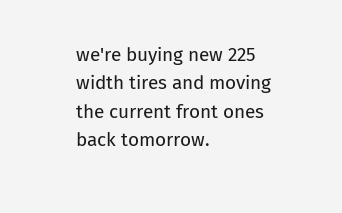we're buying new 225 width tires and moving the current front ones back tomorrow.